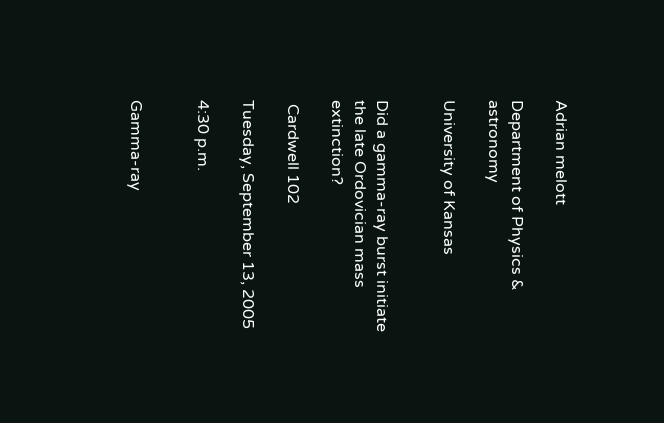Adrian melott

Department of Physics & astronomy

University of Kansas


Did a gamma-ray burst initiate the late Ordovician mass extinction?

 Cardwell 102

Tuesday, September 13, 2005

4:30 p.m.


Gamma-ray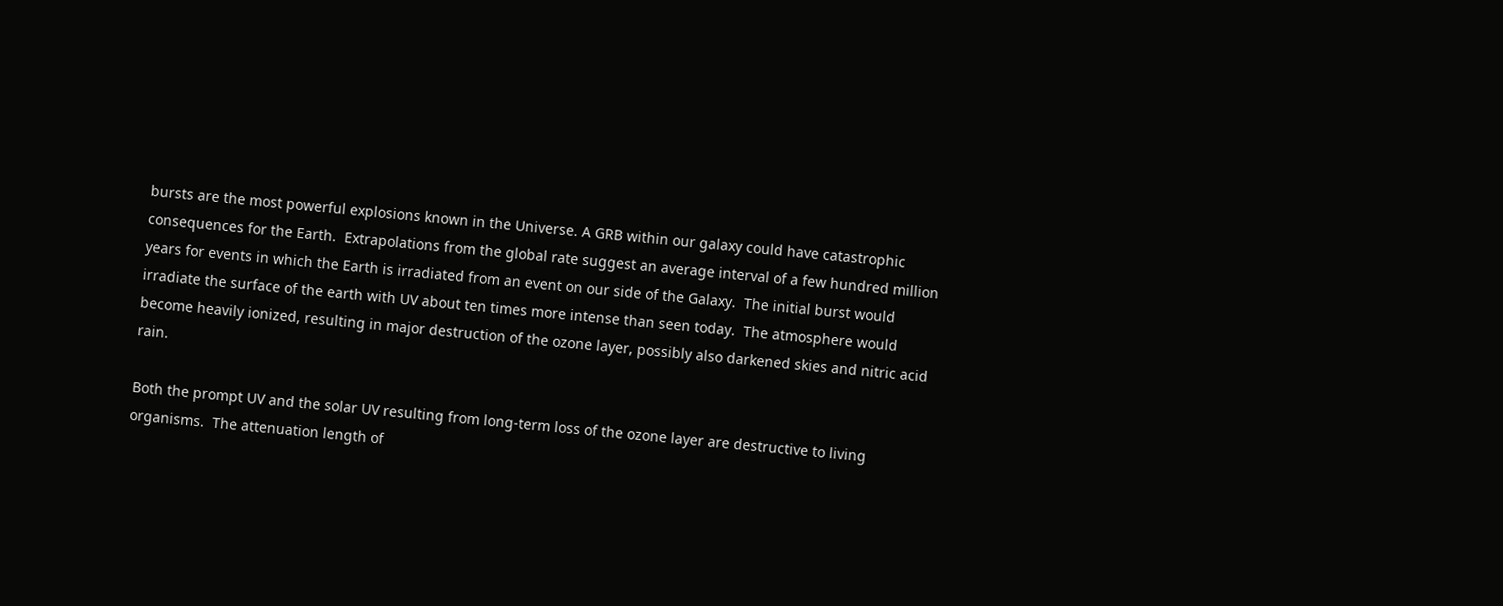bursts are the most powerful explosions known in the Universe. A GRB within our galaxy could have catastrophic consequences for the Earth.  Extrapolations from the global rate suggest an average interval of a few hundred million years for events in which the Earth is irradiated from an event on our side of the Galaxy.  The initial burst would irradiate the surface of the earth with UV about ten times more intense than seen today.  The atmosphere would become heavily ionized, resulting in major destruction of the ozone layer, possibly also darkened skies and nitric acid rain.

Both the prompt UV and the solar UV resulting from long-term loss of the ozone layer are destructive to living organisms.  The attenuation length of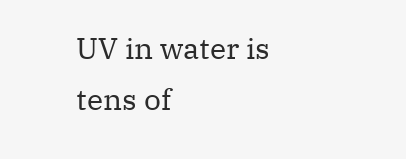UV in water is tens of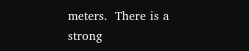meters.  There is a strong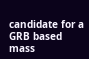candidate for a GRB based mass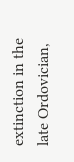extinction in the late Ordovician,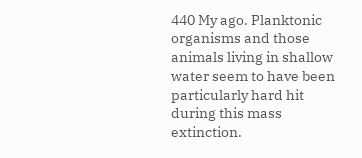440 My ago. Planktonic organisms and those animals living in shallow water seem to have been particularly hard hit during this mass extinction.